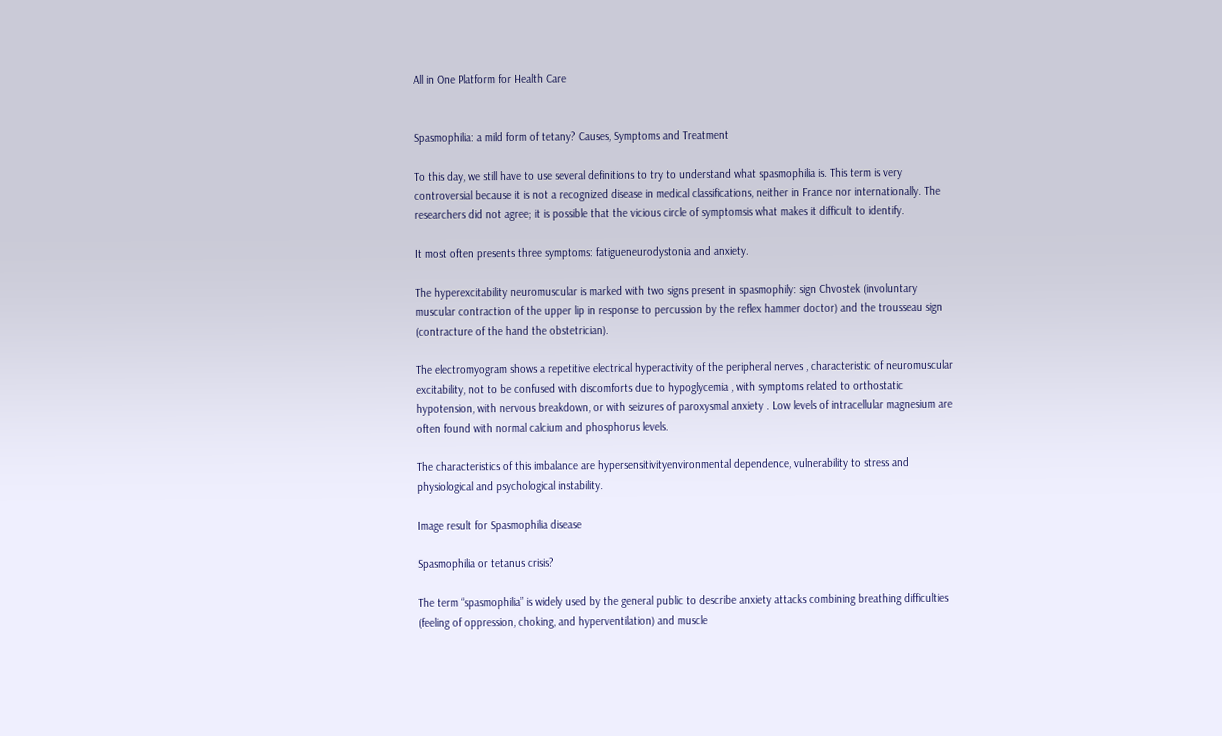All in One Platform for Health Care


Spasmophilia: a mild form of tetany? Causes, Symptoms and Treatment

To this day, we still have to use several definitions to try to understand what spasmophilia is. This term is very controversial because it is not a recognized disease in medical classifications, neither in France nor internationally. The researchers did not agree; it is possible that the vicious circle of symptomsis what makes it difficult to identify.

It most often presents three symptoms: fatigueneurodystonia and anxiety.

The hyperexcitability neuromuscular is marked with two signs present in spasmophily: sign Chvostek (involuntary muscular contraction of the upper lip in response to percussion by the reflex hammer doctor) and the trousseau sign (contracture of the hand the obstetrician).

The electromyogram shows a repetitive electrical hyperactivity of the peripheral nerves , characteristic of neuromuscular excitability, not to be confused with discomforts due to hypoglycemia , with symptoms related to orthostatic hypotension, with nervous breakdown, or with seizures of paroxysmal anxiety . Low levels of intracellular magnesium are often found with normal calcium and phosphorus levels.

The characteristics of this imbalance are hypersensitivityenvironmental dependence, vulnerability to stress and physiological and psychological instability.

Image result for Spasmophilia disease

Spasmophilia or tetanus crisis?

The term “spasmophilia” is widely used by the general public to describe anxiety attacks combining breathing difficulties (feeling of oppression, choking, and hyperventilation) and muscle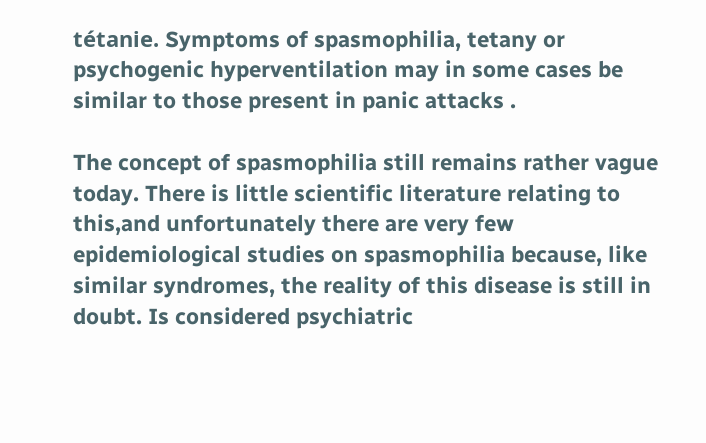tétanie. Symptoms of spasmophilia, tetany or psychogenic hyperventilation may in some cases be similar to those present in panic attacks .

The concept of spasmophilia still remains rather vague today. There is little scientific literature relating to this,and unfortunately there are very few epidemiological studies on spasmophilia because, like similar syndromes, the reality of this disease is still in doubt. Is considered psychiatric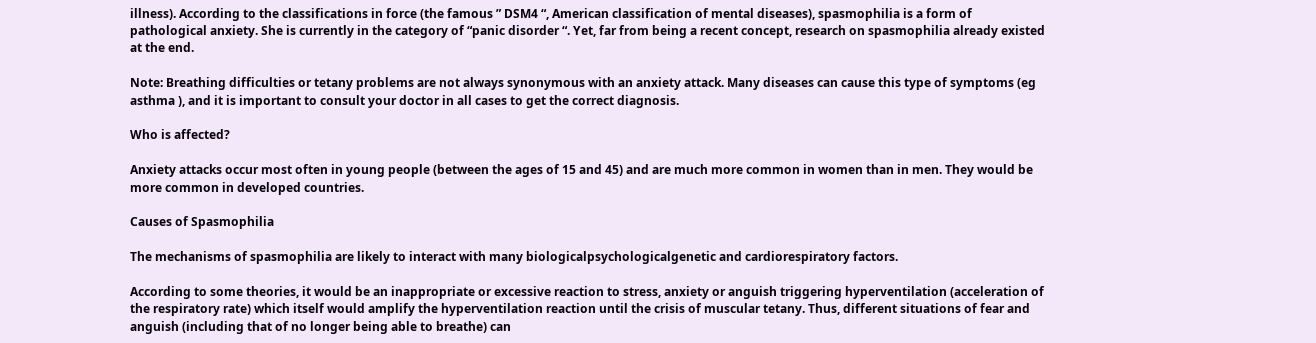illness). According to the classifications in force (the famous ” DSM4 “, American classification of mental diseases), spasmophilia is a form of pathological anxiety. She is currently in the category of “panic disorder “. Yet, far from being a recent concept, research on spasmophilia already existed at the end.

Note: Breathing difficulties or tetany problems are not always synonymous with an anxiety attack. Many diseases can cause this type of symptoms (eg asthma ), and it is important to consult your doctor in all cases to get the correct diagnosis.

Who is affected?

Anxiety attacks occur most often in young people (between the ages of 15 and 45) and are much more common in women than in men. They would be more common in developed countries.

Causes of Spasmophilia

The mechanisms of spasmophilia are likely to interact with many biologicalpsychologicalgenetic and cardiorespiratory factors.

According to some theories, it would be an inappropriate or excessive reaction to stress, anxiety or anguish triggering hyperventilation (acceleration of the respiratory rate) which itself would amplify the hyperventilation reaction until the crisis of muscular tetany. Thus, different situations of fear and anguish (including that of no longer being able to breathe) can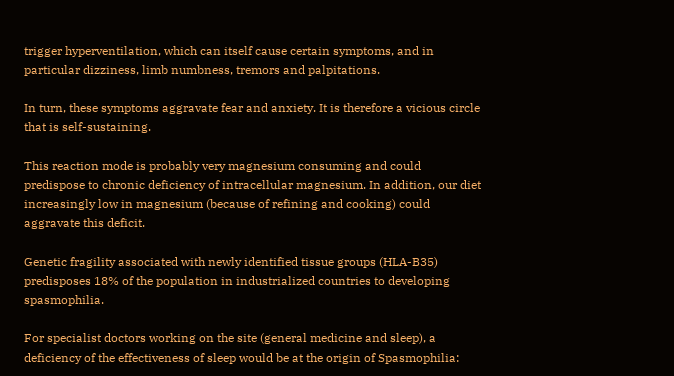trigger hyperventilation, which can itself cause certain symptoms, and in particular dizziness, limb numbness, tremors and palpitations.

In turn, these symptoms aggravate fear and anxiety. It is therefore a vicious circle that is self-sustaining.

This reaction mode is probably very magnesium consuming and could predispose to chronic deficiency of intracellular magnesium. In addition, our diet increasingly low in magnesium (because of refining and cooking) could aggravate this deficit.

Genetic fragility associated with newly identified tissue groups (HLA-B35) predisposes 18% of the population in industrialized countries to developing spasmophilia.

For specialist doctors working on the site (general medicine and sleep), a deficiency of the effectiveness of sleep would be at the origin of Spasmophilia: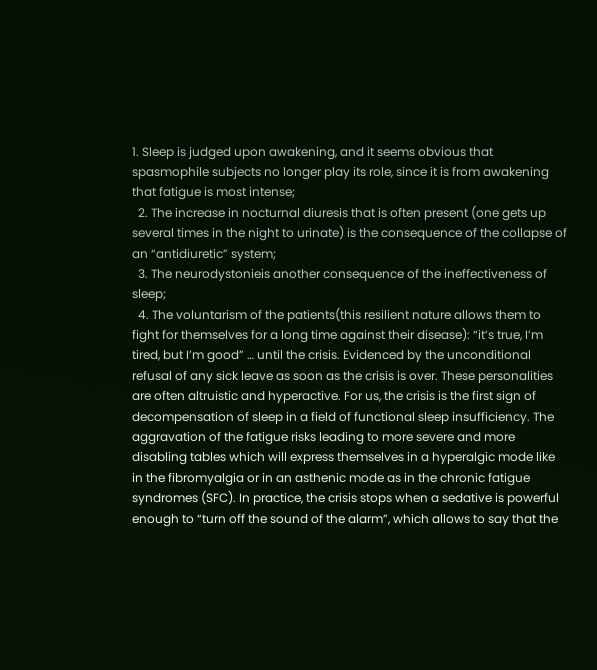1. Sleep is judged upon awakening, and it seems obvious that spasmophile subjects no longer play its role, since it is from awakening that fatigue is most intense;
  2. The increase in nocturnal diuresis that is often present (one gets up several times in the night to urinate) is the consequence of the collapse of an “antidiuretic” system;
  3. The neurodystonieis another consequence of the ineffectiveness of sleep;
  4. The voluntarism of the patients(this resilient nature allows them to fight for themselves for a long time against their disease): “it’s true, I’m tired, but I’m good” … until the crisis. Evidenced by the unconditional refusal of any sick leave as soon as the crisis is over. These personalities are often altruistic and hyperactive. For us, the crisis is the first sign of decompensation of sleep in a field of functional sleep insufficiency. The aggravation of the fatigue risks leading to more severe and more disabling tables which will express themselves in a hyperalgic mode like in the fibromyalgia or in an asthenic mode as in the chronic fatigue syndromes (SFC). In practice, the crisis stops when a sedative is powerful enough to “turn off the sound of the alarm”, which allows to say that the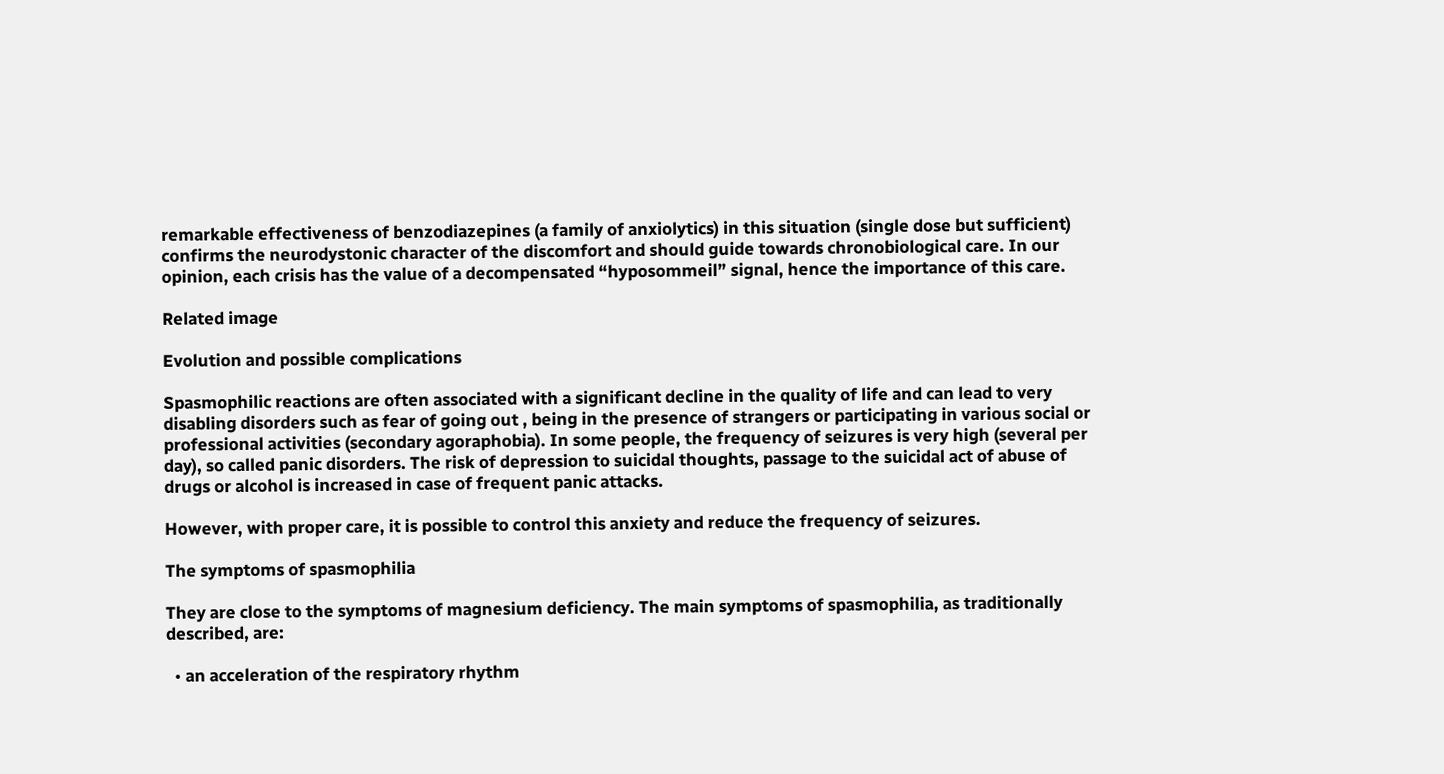remarkable effectiveness of benzodiazepines (a family of anxiolytics) in this situation (single dose but sufficient) confirms the neurodystonic character of the discomfort and should guide towards chronobiological care. In our opinion, each crisis has the value of a decompensated “hyposommeil” signal, hence the importance of this care.

Related image

Evolution and possible complications

Spasmophilic reactions are often associated with a significant decline in the quality of life and can lead to very disabling disorders such as fear of going out , being in the presence of strangers or participating in various social or professional activities (secondary agoraphobia). In some people, the frequency of seizures is very high (several per day), so called panic disorders. The risk of depression to suicidal thoughts, passage to the suicidal act of abuse of drugs or alcohol is increased in case of frequent panic attacks.

However, with proper care, it is possible to control this anxiety and reduce the frequency of seizures.

The symptoms of spasmophilia

They are close to the symptoms of magnesium deficiency. The main symptoms of spasmophilia, as traditionally described, are:

  • an acceleration of the respiratory rhythm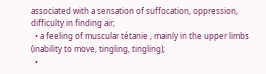associated with a sensation of suffocation, oppression, difficulty in finding air;
  • a feeling of muscular tétanie , mainly in the upper limbs (inability to move, tingling, tingling);
  •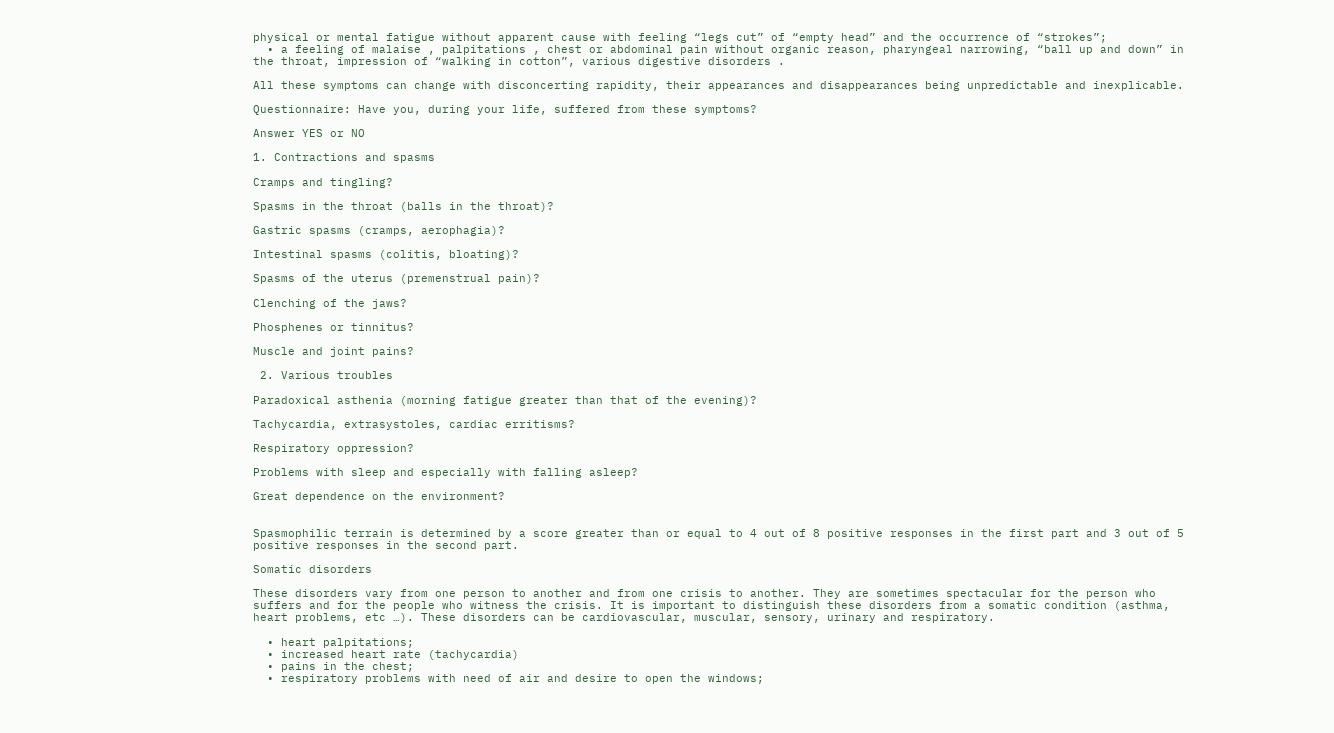physical or mental fatigue without apparent cause with feeling “legs cut” of “empty head” and the occurrence of “strokes”;
  • a feeling of malaise , palpitations , chest or abdominal pain without organic reason, pharyngeal narrowing, “ball up and down” in the throat, impression of “walking in cotton”, various digestive disorders .

All these symptoms can change with disconcerting rapidity, their appearances and disappearances being unpredictable and inexplicable.

Questionnaire: Have you, during your life, suffered from these symptoms?

Answer YES or NO

1. Contractions and spasms

Cramps and tingling?

Spasms in the throat (balls in the throat)?

Gastric spasms (cramps, aerophagia)?

Intestinal spasms (colitis, bloating)?

Spasms of the uterus (premenstrual pain)?

Clenching of the jaws?

Phosphenes or tinnitus?

Muscle and joint pains?

 2. Various troubles

Paradoxical asthenia (morning fatigue greater than that of the evening)?

Tachycardia, extrasystoles, cardiac erritisms?

Respiratory oppression?

Problems with sleep and especially with falling asleep?

Great dependence on the environment?


Spasmophilic terrain is determined by a score greater than or equal to 4 out of 8 positive responses in the first part and 3 out of 5 positive responses in the second part.

Somatic disorders

These disorders vary from one person to another and from one crisis to another. They are sometimes spectacular for the person who suffers and for the people who witness the crisis. It is important to distinguish these disorders from a somatic condition (asthma, heart problems, etc …). These disorders can be cardiovascular, muscular, sensory, urinary and respiratory.

  • heart palpitations;
  • increased heart rate (tachycardia)
  • pains in the chest;
  • respiratory problems with need of air and desire to open the windows;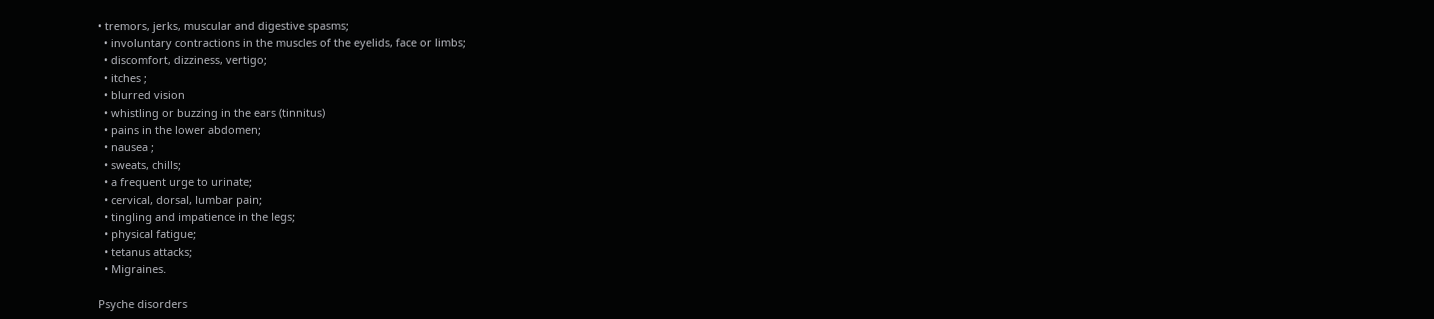• tremors, jerks, muscular and digestive spasms;
  • involuntary contractions in the muscles of the eyelids, face or limbs;
  • discomfort, dizziness, vertigo;
  • itches ;
  • blurred vision
  • whistling or buzzing in the ears (tinnitus)
  • pains in the lower abdomen;
  • nausea ;
  • sweats, chills;
  • a frequent urge to urinate;
  • cervical, dorsal, lumbar pain;
  • tingling and impatience in the legs;
  • physical fatigue;
  • tetanus attacks;
  • Migraines.

Psyche disorders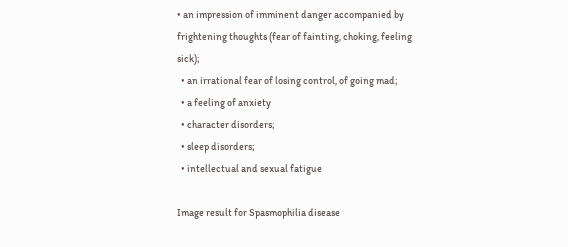• an impression of imminent danger accompanied by frightening thoughts (fear of fainting, choking, feeling sick);
  • an irrational fear of losing control, of going mad;
  • a feeling of anxiety
  • character disorders;
  • sleep disorders;
  • intellectual and sexual fatigue

Image result for Spasmophilia disease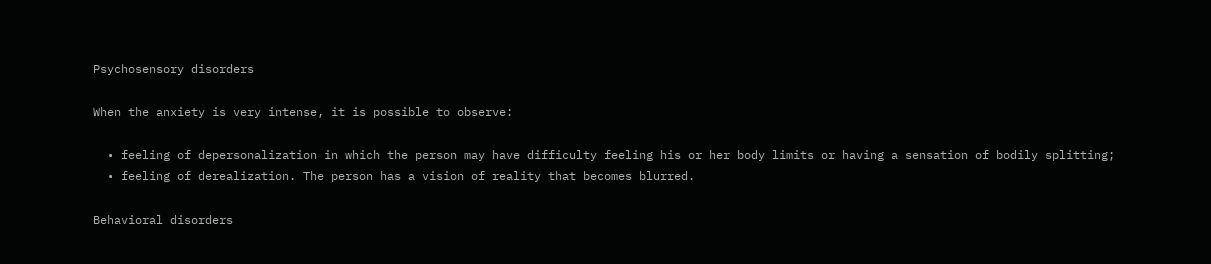Psychosensory disorders

When the anxiety is very intense, it is possible to observe:

  • feeling of depersonalization in which the person may have difficulty feeling his or her body limits or having a sensation of bodily splitting;
  • feeling of derealization. The person has a vision of reality that becomes blurred.

Behavioral disorders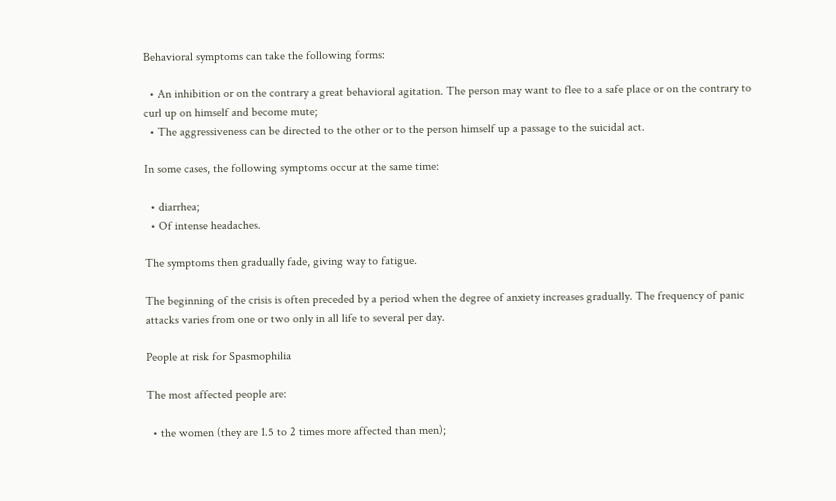Behavioral symptoms can take the following forms:

  • An inhibition or on the contrary a great behavioral agitation. The person may want to flee to a safe place or on the contrary to curl up on himself and become mute;
  • The aggressiveness can be directed to the other or to the person himself up a passage to the suicidal act.

In some cases, the following symptoms occur at the same time:

  • diarrhea;
  • Of intense headaches.

The symptoms then gradually fade, giving way to fatigue.

The beginning of the crisis is often preceded by a period when the degree of anxiety increases gradually. The frequency of panic attacks varies from one or two only in all life to several per day.

People at risk for Spasmophilia

The most affected people are:

  • the women (they are 1.5 to 2 times more affected than men);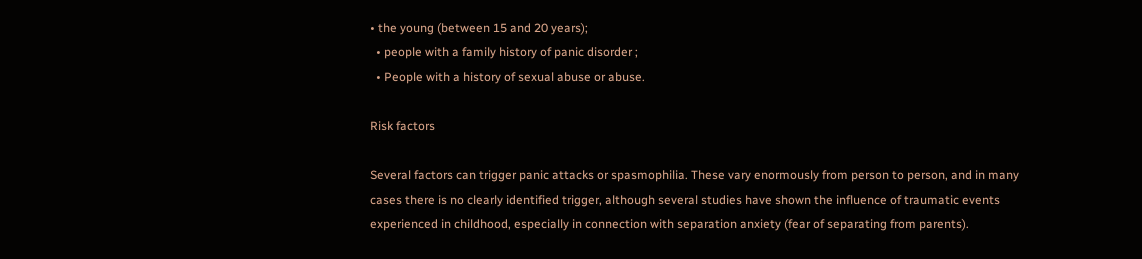• the young (between 15 and 20 years);
  • people with a family history of panic disorder ;
  • People with a history of sexual abuse or abuse.

Risk factors

Several factors can trigger panic attacks or spasmophilia. These vary enormously from person to person, and in many cases there is no clearly identified trigger, although several studies have shown the influence of traumatic events experienced in childhood, especially in connection with separation anxiety (fear of separating from parents).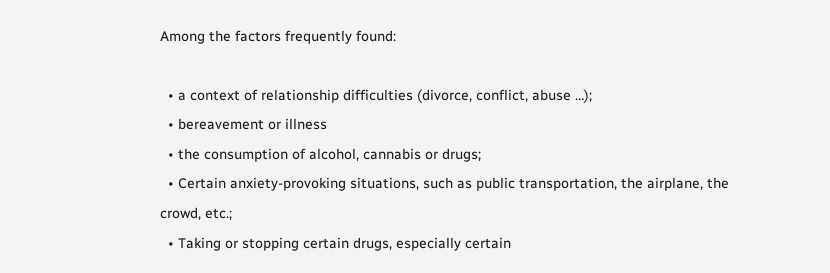Among the factors frequently found:

  • a context of relationship difficulties (divorce, conflict, abuse …);
  • bereavement or illness
  • the consumption of alcohol, cannabis or drugs;
  • Certain anxiety-provoking situations, such as public transportation, the airplane, the crowd, etc.;
  • Taking or stopping certain drugs, especially certain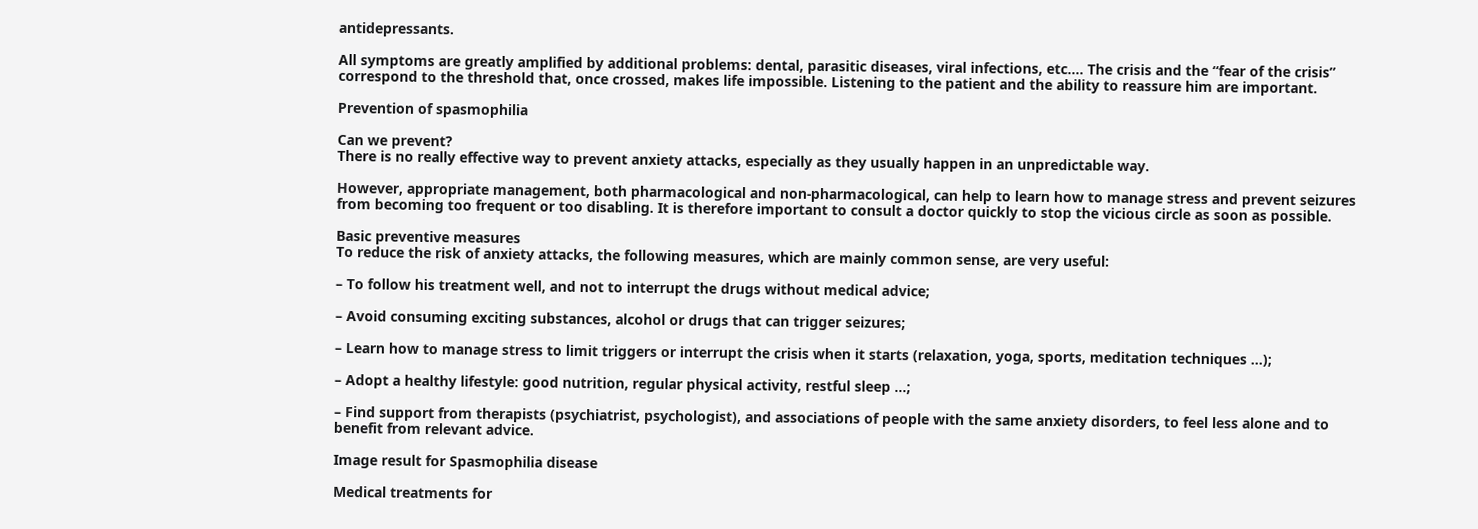antidepressants.

All symptoms are greatly amplified by additional problems: dental, parasitic diseases, viral infections, etc…. The crisis and the “fear of the crisis” correspond to the threshold that, once crossed, makes life impossible. Listening to the patient and the ability to reassure him are important.

Prevention of spasmophilia

Can we prevent?
There is no really effective way to prevent anxiety attacks, especially as they usually happen in an unpredictable way.

However, appropriate management, both pharmacological and non-pharmacological, can help to learn how to manage stress and prevent seizures from becoming too frequent or too disabling. It is therefore important to consult a doctor quickly to stop the vicious circle as soon as possible.

Basic preventive measures
To reduce the risk of anxiety attacks, the following measures, which are mainly common sense, are very useful:

– To follow his treatment well, and not to interrupt the drugs without medical advice;

– Avoid consuming exciting substances, alcohol or drugs that can trigger seizures;

– Learn how to manage stress to limit triggers or interrupt the crisis when it starts (relaxation, yoga, sports, meditation techniques …);

– Adopt a healthy lifestyle: good nutrition, regular physical activity, restful sleep …;

– Find support from therapists (psychiatrist, psychologist), and associations of people with the same anxiety disorders, to feel less alone and to benefit from relevant advice.

Image result for Spasmophilia disease

Medical treatments for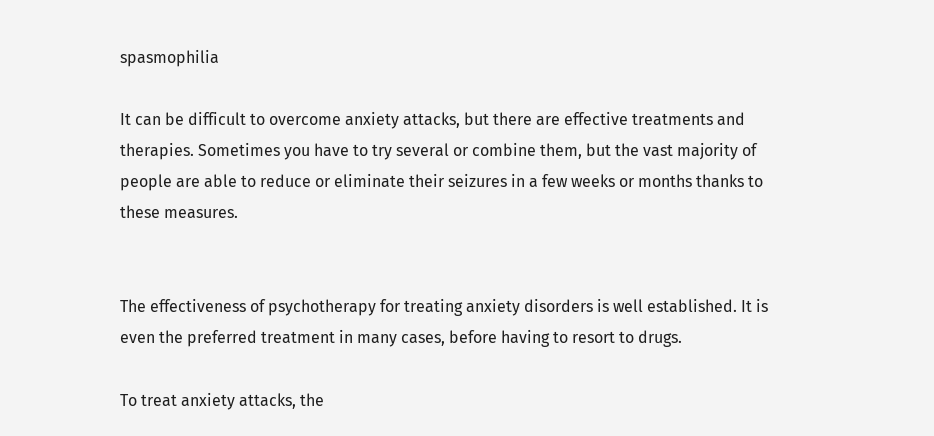spasmophilia

It can be difficult to overcome anxiety attacks, but there are effective treatments and therapies. Sometimes you have to try several or combine them, but the vast majority of people are able to reduce or eliminate their seizures in a few weeks or months thanks to these measures.


The effectiveness of psychotherapy for treating anxiety disorders is well established. It is even the preferred treatment in many cases, before having to resort to drugs.

To treat anxiety attacks, the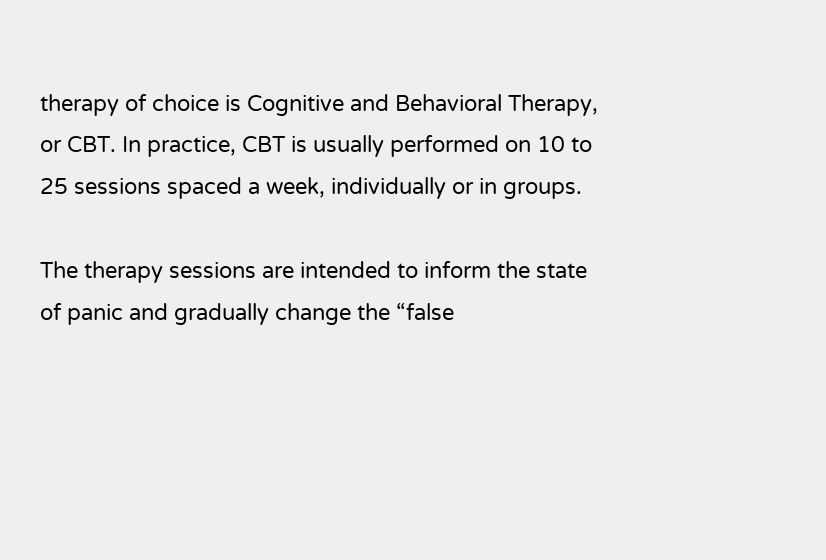therapy of choice is Cognitive and Behavioral Therapy, or CBT. In practice, CBT is usually performed on 10 to 25 sessions spaced a week, individually or in groups.

The therapy sessions are intended to inform the state of panic and gradually change the “false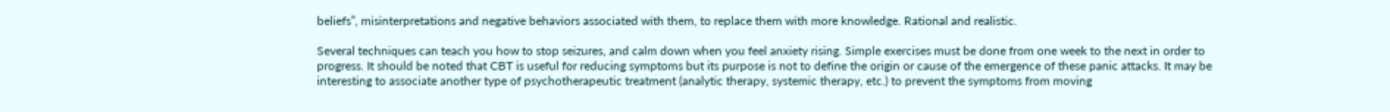beliefs”, misinterpretations and negative behaviors associated with them, to replace them with more knowledge. Rational and realistic.

Several techniques can teach you how to stop seizures, and calm down when you feel anxiety rising. Simple exercises must be done from one week to the next in order to progress. It should be noted that CBT is useful for reducing symptoms but its purpose is not to define the origin or cause of the emergence of these panic attacks. It may be interesting to associate another type of psychotherapeutic treatment (analytic therapy, systemic therapy, etc.) to prevent the symptoms from moving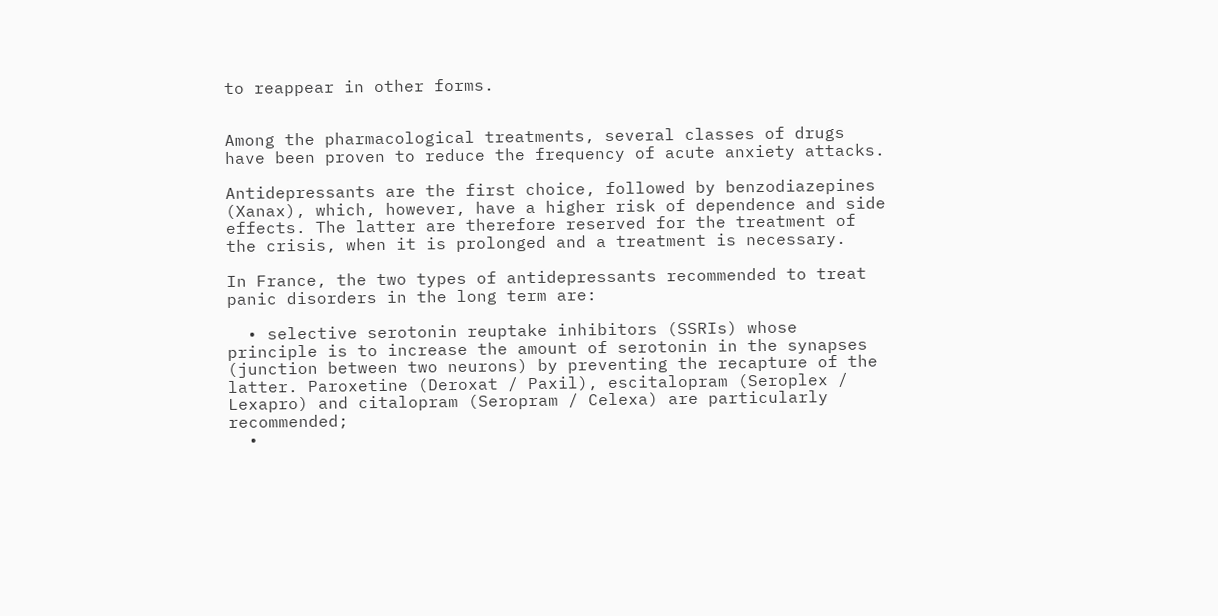to reappear in other forms.


Among the pharmacological treatments, several classes of drugs have been proven to reduce the frequency of acute anxiety attacks.

Antidepressants are the first choice, followed by benzodiazepines (Xanax), which, however, have a higher risk of dependence and side effects. The latter are therefore reserved for the treatment of the crisis, when it is prolonged and a treatment is necessary.

In France, the two types of antidepressants recommended to treat panic disorders in the long term are:

  • selective serotonin reuptake inhibitors (SSRIs) whose principle is to increase the amount of serotonin in the synapses (junction between two neurons) by preventing the recapture of the latter. Paroxetine (Deroxat / Paxil), escitalopram (Seroplex / Lexapro) and citalopram (Seropram / Celexa) are particularly recommended;
  •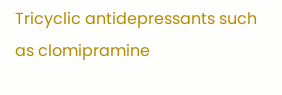Tricyclic antidepressants such as clomipramine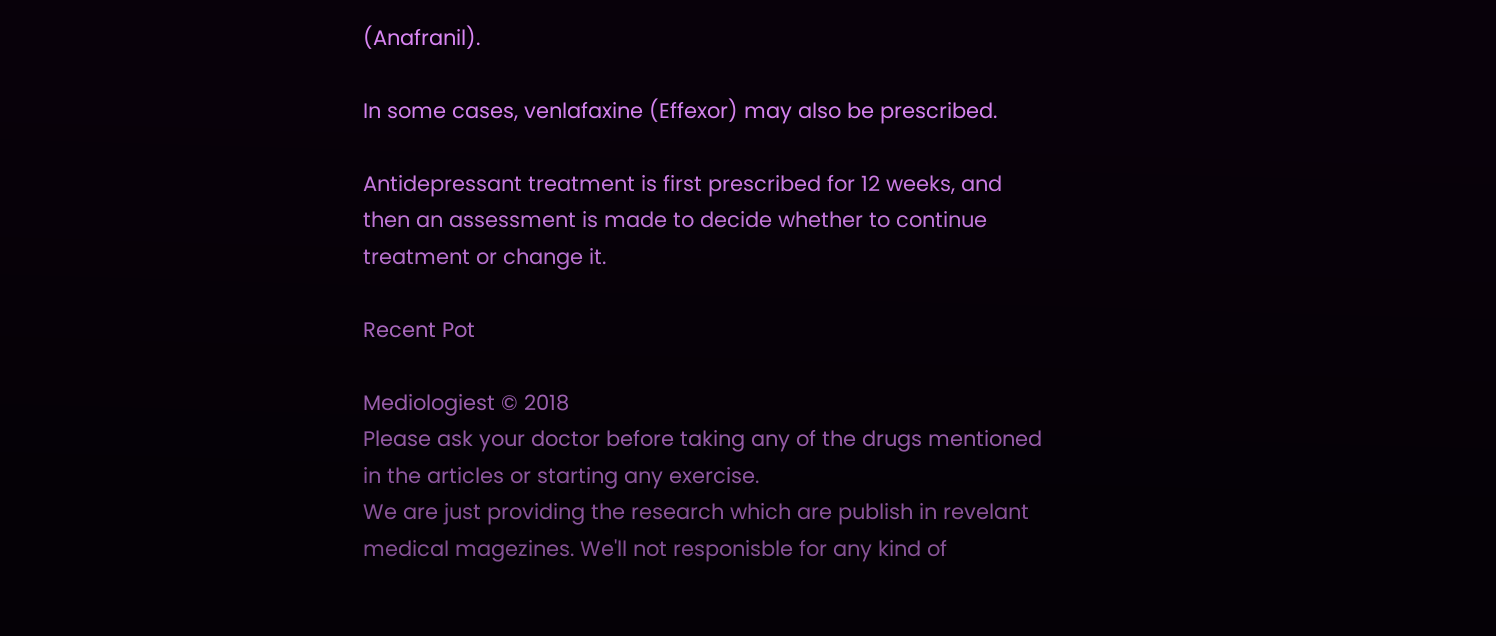(Anafranil).

In some cases, venlafaxine (Effexor) may also be prescribed.

Antidepressant treatment is first prescribed for 12 weeks, and then an assessment is made to decide whether to continue treatment or change it.

Recent Pot

Mediologiest © 2018
Please ask your doctor before taking any of the drugs mentioned in the articles or starting any exercise.
We are just providing the research which are publish in revelant medical magezines. We'll not responisble for any kind of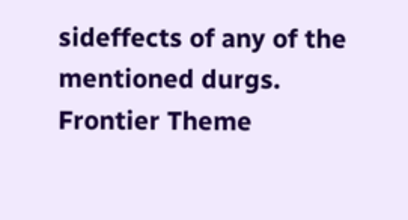sideffects of any of the mentioned durgs.
Frontier Theme